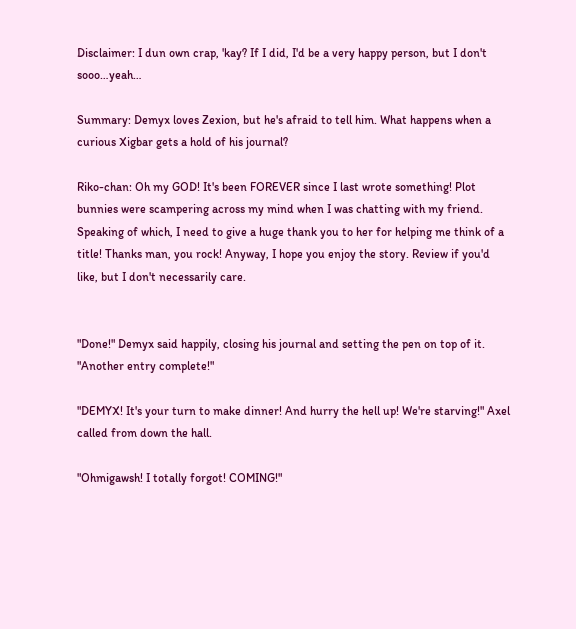Disclaimer: I dun own crap, 'kay? If I did, I'd be a very happy person, but I don't sooo…yeah…

Summary: Demyx loves Zexion, but he's afraid to tell him. What happens when a curious Xigbar gets a hold of his journal?

Riko-chan: Oh my GOD! It's been FOREVER since I last wrote something! Plot bunnies were scampering across my mind when I was chatting with my friend. Speaking of which, I need to give a huge thank you to her for helping me think of a title! Thanks man, you rock! Anyway, I hope you enjoy the story. Review if you'd like, but I don't necessarily care.


"Done!" Demyx said happily, closing his journal and setting the pen on top of it. "Another entry complete!"

"DEMYX! It's your turn to make dinner! And hurry the hell up! We're starving!" Axel called from down the hall.

"Ohmigawsh! I totally forgot! COMING!"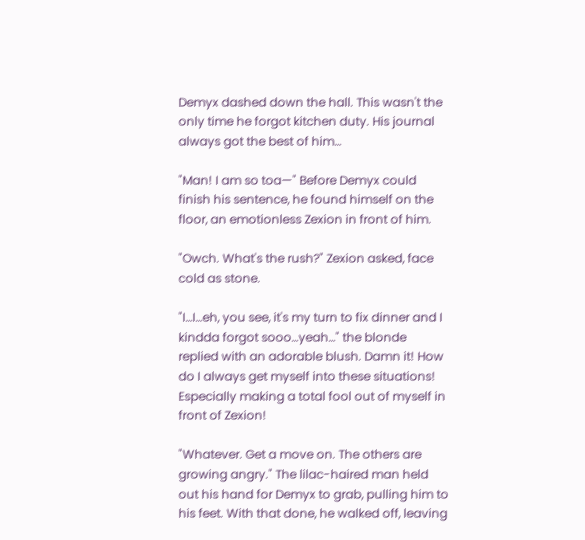Demyx dashed down the hall. This wasn't the only time he forgot kitchen duty. His journal always got the best of him…

"Man! I am so toa—" Before Demyx could finish his sentence, he found himself on the floor, an emotionless Zexion in front of him.

"Owch. What's the rush?" Zexion asked, face cold as stone.

"I…I…eh, you see, it's my turn to fix dinner and I kindda forgot sooo…yeah…" the blonde replied with an adorable blush. Damn it! How do I always get myself into these situations! Especially making a total fool out of myself in front of Zexion!

"Whatever. Get a move on. The others are growing angry." The lilac-haired man held out his hand for Demyx to grab, pulling him to his feet. With that done, he walked off, leaving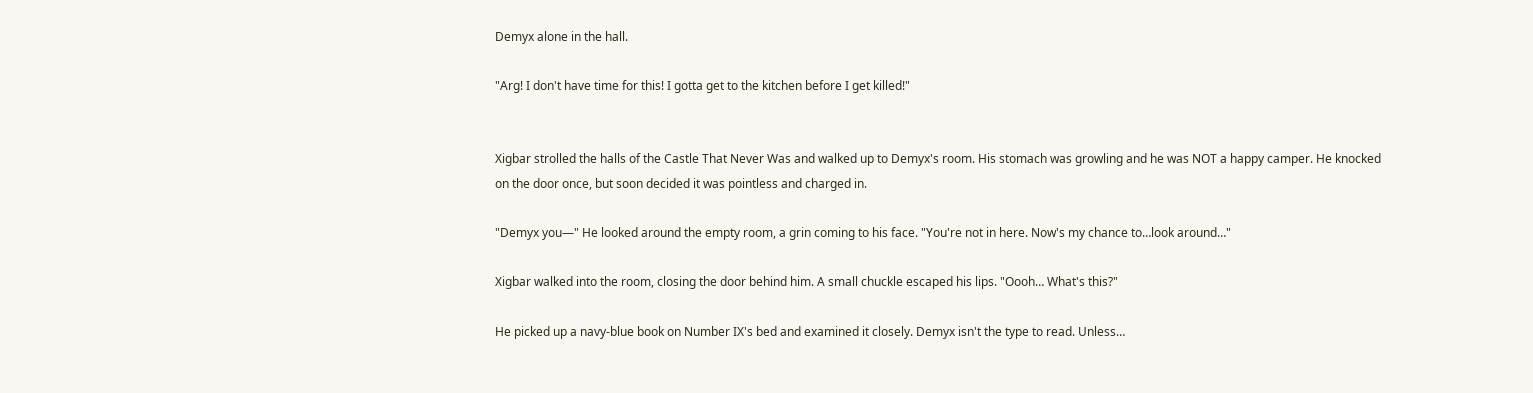Demyx alone in the hall.

"Arg! I don't have time for this! I gotta get to the kitchen before I get killed!"


Xigbar strolled the halls of the Castle That Never Was and walked up to Demyx's room. His stomach was growling and he was NOT a happy camper. He knocked on the door once, but soon decided it was pointless and charged in.

"Demyx you—" He looked around the empty room, a grin coming to his face. "You're not in here. Now's my chance to…look around…"

Xigbar walked into the room, closing the door behind him. A small chuckle escaped his lips. "Oooh… What's this?"

He picked up a navy-blue book on Number IX's bed and examined it closely. Demyx isn't the type to read. Unless…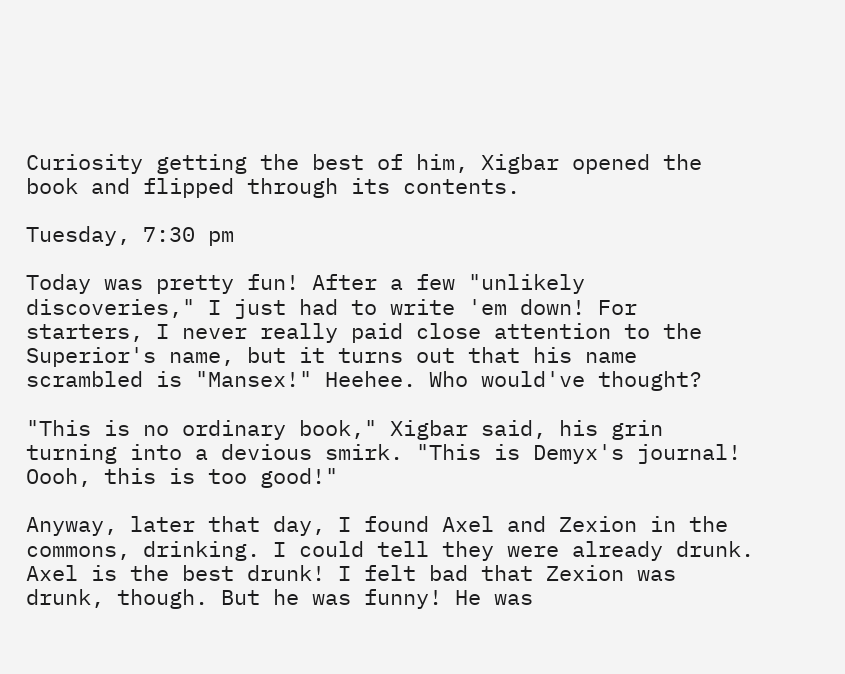Curiosity getting the best of him, Xigbar opened the book and flipped through its contents.

Tuesday, 7:30 pm

Today was pretty fun! After a few "unlikely discoveries," I just had to write 'em down! For starters, I never really paid close attention to the Superior's name, but it turns out that his name scrambled is "Mansex!" Heehee. Who would've thought?

"This is no ordinary book," Xigbar said, his grin turning into a devious smirk. "This is Demyx's journal! Oooh, this is too good!"

Anyway, later that day, I found Axel and Zexion in the commons, drinking. I could tell they were already drunk. Axel is the best drunk! I felt bad that Zexion was drunk, though. But he was funny! He was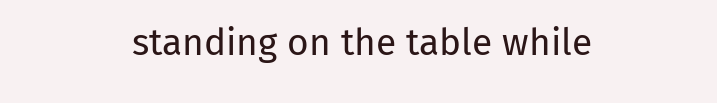standing on the table while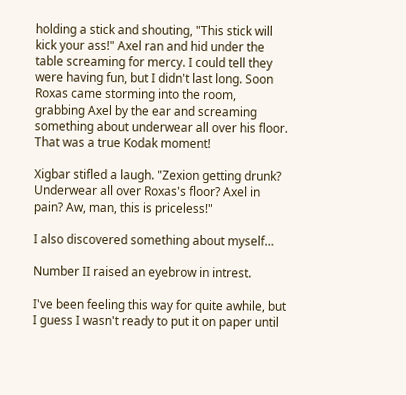holding a stick and shouting, "This stick will kick your ass!" Axel ran and hid under the table screaming for mercy. I could tell they were having fun, but I didn't last long. Soon Roxas came storming into the room, grabbing Axel by the ear and screaming something about underwear all over his floor. That was a true Kodak moment!

Xigbar stifled a laugh. "Zexion getting drunk? Underwear all over Roxas's floor? Axel in pain? Aw, man, this is priceless!"

I also discovered something about myself…

Number II raised an eyebrow in intrest.

I've been feeling this way for quite awhile, but I guess I wasn't ready to put it on paper until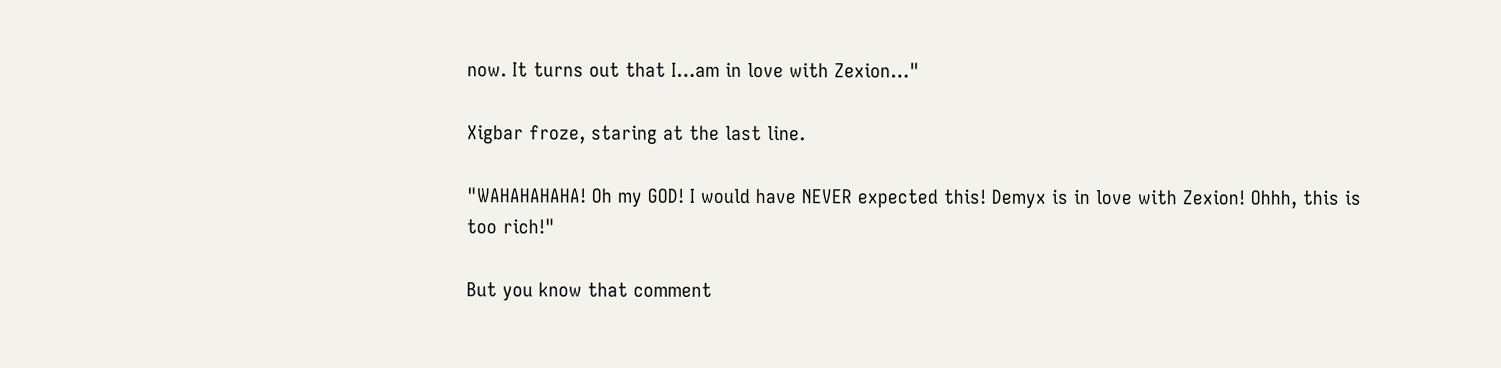now. It turns out that I…am in love with Zexion…"

Xigbar froze, staring at the last line.

"WAHAHAHAHA! Oh my GOD! I would have NEVER expected this! Demyx is in love with Zexion! Ohhh, this is too rich!"

But you know that comment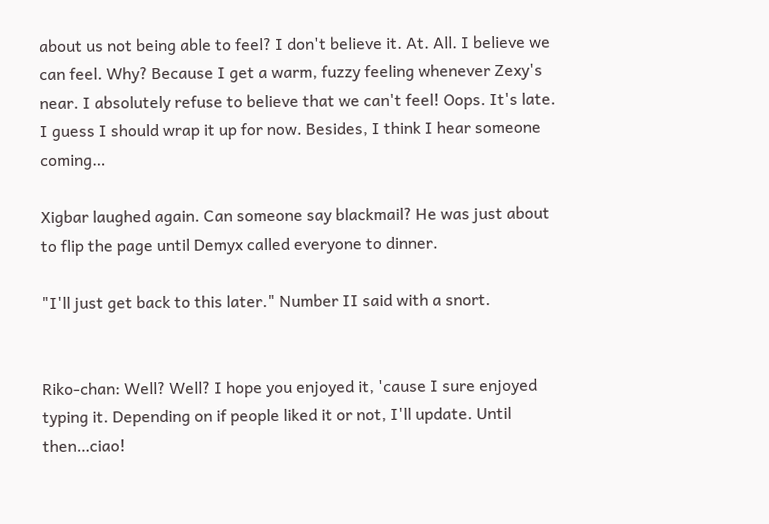about us not being able to feel? I don't believe it. At. All. I believe we can feel. Why? Because I get a warm, fuzzy feeling whenever Zexy's near. I absolutely refuse to believe that we can't feel! Oops. It's late. I guess I should wrap it up for now. Besides, I think I hear someone coming…

Xigbar laughed again. Can someone say blackmail? He was just about to flip the page until Demyx called everyone to dinner.

"I'll just get back to this later." Number II said with a snort.


Riko-chan: Well? Well? I hope you enjoyed it, 'cause I sure enjoyed typing it. Depending on if people liked it or not, I'll update. Until then…ciao!